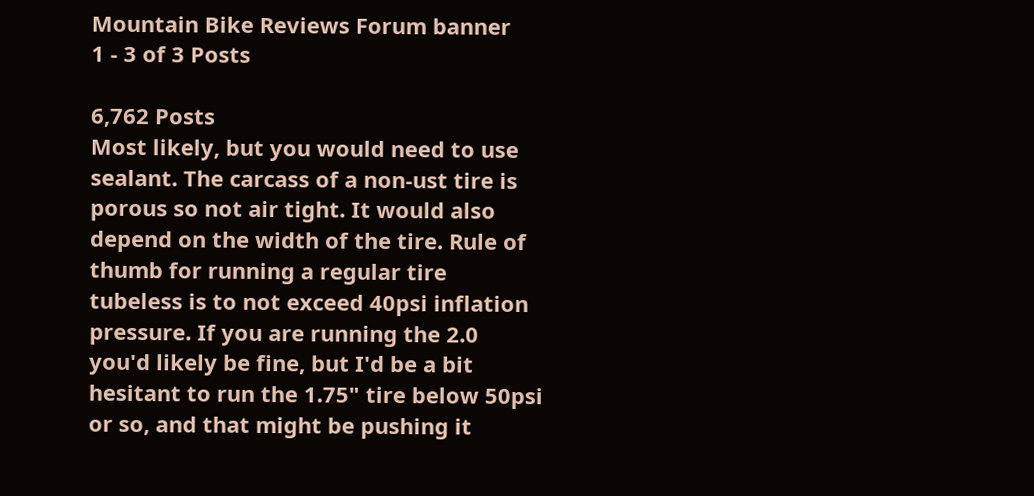Mountain Bike Reviews Forum banner
1 - 3 of 3 Posts

6,762 Posts
Most likely, but you would need to use sealant. The carcass of a non-ust tire is porous so not air tight. It would also depend on the width of the tire. Rule of thumb for running a regular tire tubeless is to not exceed 40psi inflation pressure. If you are running the 2.0 you'd likely be fine, but I'd be a bit hesitant to run the 1.75" tire below 50psi or so, and that might be pushing it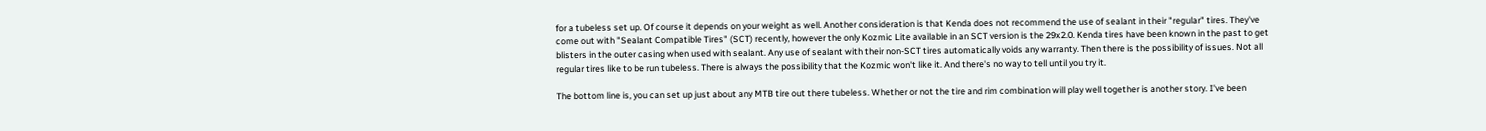for a tubeless set up. Of course it depends on your weight as well. Another consideration is that Kenda does not recommend the use of sealant in their "regular" tires. They've come out with "Sealant Compatible Tires" (SCT) recently, however the only Kozmic Lite available in an SCT version is the 29x2.0. Kenda tires have been known in the past to get blisters in the outer casing when used with sealant. Any use of sealant with their non-SCT tires automatically voids any warranty. Then there is the possibility of issues. Not all regular tires like to be run tubeless. There is always the possibility that the Kozmic won't like it. And there's no way to tell until you try it.

The bottom line is, you can set up just about any MTB tire out there tubeless. Whether or not the tire and rim combination will play well together is another story. I've been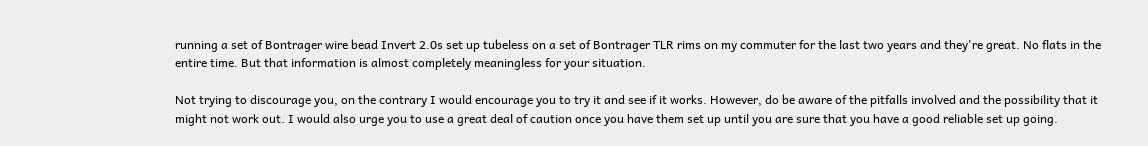running a set of Bontrager wire bead Invert 2.0s set up tubeless on a set of Bontrager TLR rims on my commuter for the last two years and they're great. No flats in the entire time. But that information is almost completely meaningless for your situation.

Not trying to discourage you, on the contrary I would encourage you to try it and see if it works. However, do be aware of the pitfalls involved and the possibility that it might not work out. I would also urge you to use a great deal of caution once you have them set up until you are sure that you have a good reliable set up going.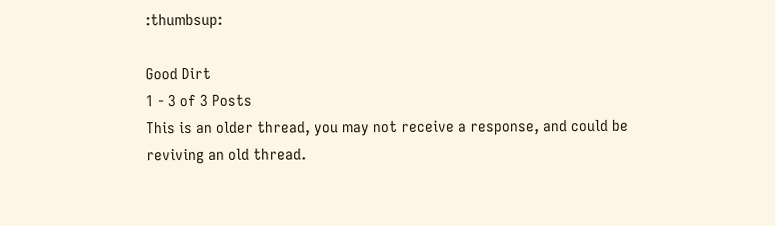:thumbsup:

Good Dirt
1 - 3 of 3 Posts
This is an older thread, you may not receive a response, and could be reviving an old thread.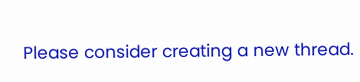Please consider creating a new thread.